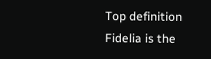Top definition
Fidelia is the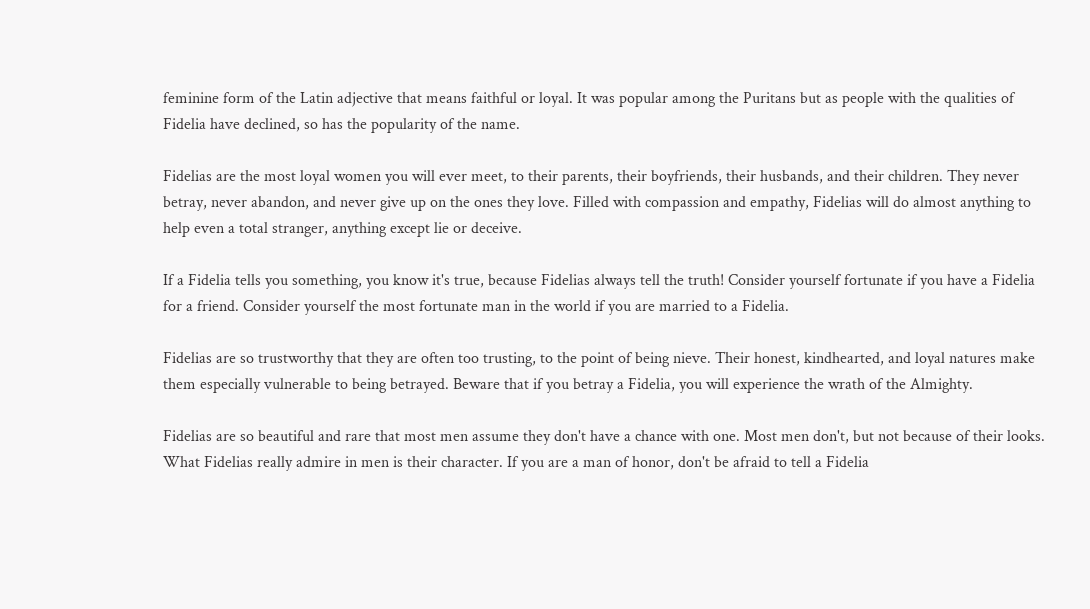feminine form of the Latin adjective that means faithful or loyal. It was popular among the Puritans but as people with the qualities of Fidelia have declined, so has the popularity of the name.

Fidelias are the most loyal women you will ever meet, to their parents, their boyfriends, their husbands, and their children. They never betray, never abandon, and never give up on the ones they love. Filled with compassion and empathy, Fidelias will do almost anything to help even a total stranger, anything except lie or deceive.

If a Fidelia tells you something, you know it's true, because Fidelias always tell the truth! Consider yourself fortunate if you have a Fidelia for a friend. Consider yourself the most fortunate man in the world if you are married to a Fidelia.

Fidelias are so trustworthy that they are often too trusting, to the point of being nieve. Their honest, kindhearted, and loyal natures make them especially vulnerable to being betrayed. Beware that if you betray a Fidelia, you will experience the wrath of the Almighty.

Fidelias are so beautiful and rare that most men assume they don't have a chance with one. Most men don't, but not because of their looks. What Fidelias really admire in men is their character. If you are a man of honor, don't be afraid to tell a Fidelia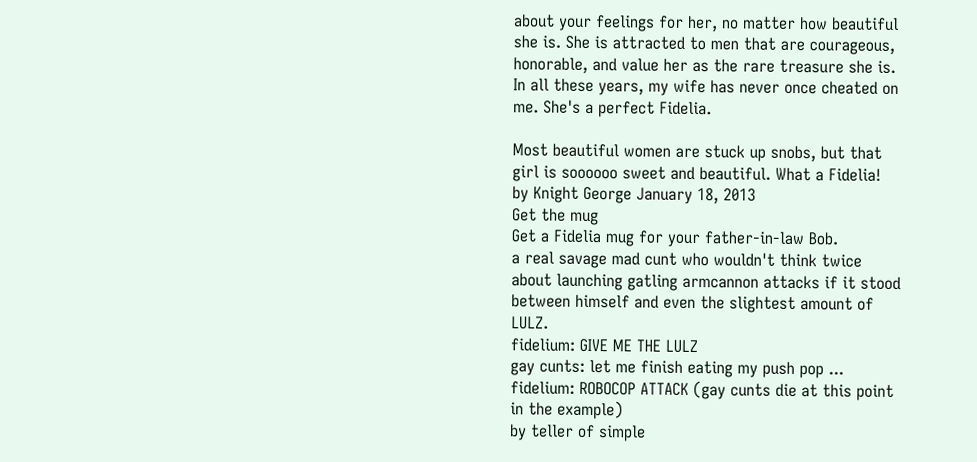about your feelings for her, no matter how beautiful she is. She is attracted to men that are courageous, honorable, and value her as the rare treasure she is.
In all these years, my wife has never once cheated on me. She's a perfect Fidelia.

Most beautiful women are stuck up snobs, but that girl is soooooo sweet and beautiful. What a Fidelia!
by Knight George January 18, 2013
Get the mug
Get a Fidelia mug for your father-in-law Bob.
a real savage mad cunt who wouldn't think twice about launching gatling armcannon attacks if it stood between himself and even the slightest amount of LULZ.
fidelium: GIVE ME THE LULZ
gay cunts: let me finish eating my push pop ...
fidelium: ROBOCOP ATTACK (gay cunts die at this point in the example)
by teller of simple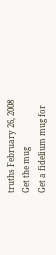truths February 26, 2008
Get the mug
Get a fidelium mug for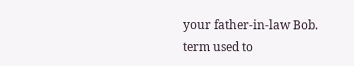your father-in-law Bob.
term used to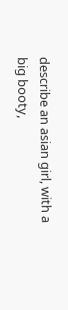describe an asian girl, with a big booty,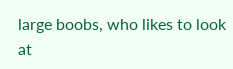large boobs, who likes to look at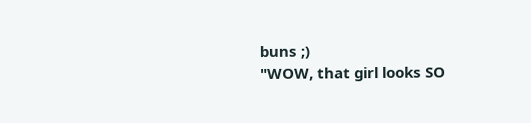buns ;)
"WOW, that girl looks SO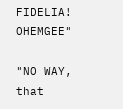FIDELIA! OHEMGEE"

"NO WAY, that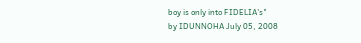boy is only into FIDELIA's"
by IDUNNOHA July 05, 2008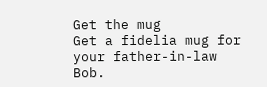Get the mug
Get a fidelia mug for your father-in-law Bob.